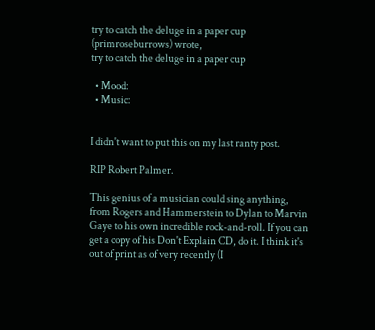try to catch the deluge in a paper cup (primroseburrows) wrote,
try to catch the deluge in a paper cup

  • Mood:
  • Music:


I didn't want to put this on my last ranty post.

RIP Robert Palmer.

This genius of a musician could sing anything, from Rogers and Hammerstein to Dylan to Marvin Gaye to his own incredible rock-and-roll. If you can get a copy of his Don't Explain CD, do it. I think it's out of print as of very recently (I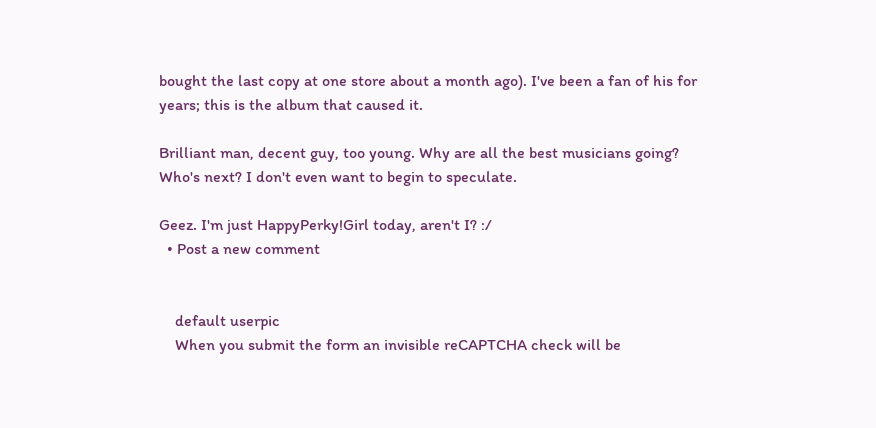bought the last copy at one store about a month ago). I've been a fan of his for years; this is the album that caused it.

Brilliant man, decent guy, too young. Why are all the best musicians going? Who's next? I don't even want to begin to speculate.

Geez. I'm just HappyPerky!Girl today, aren't I? :/
  • Post a new comment


    default userpic
    When you submit the form an invisible reCAPTCHA check will be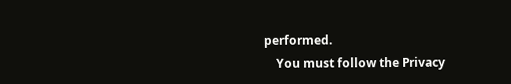performed.
    You must follow the Privacy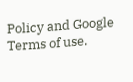Policy and Google Terms of use.